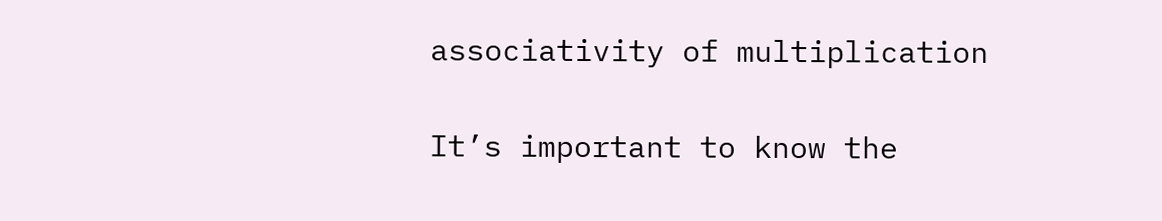associativity of multiplication

It’s important to know the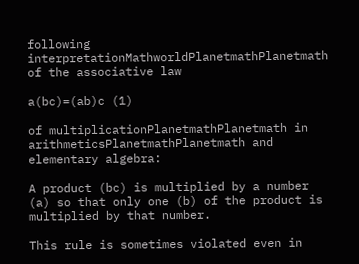following interpretationMathworldPlanetmathPlanetmath of the associative law

a(bc)=(ab)c (1)

of multiplicationPlanetmathPlanetmath in arithmeticsPlanetmathPlanetmath and elementary algebra:

A product (bc) is multiplied by a number (a) so that only one (b) of the product is multiplied by that number.

This rule is sometimes violated even in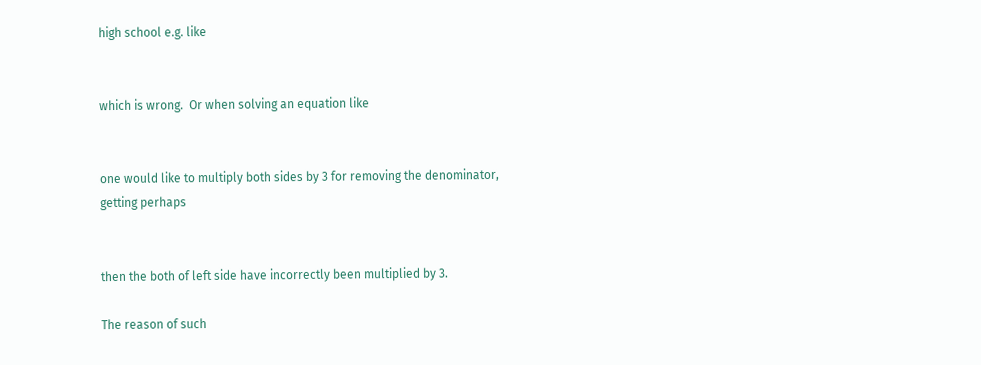high school e.g. like


which is wrong.  Or when solving an equation like


one would like to multiply both sides by 3 for removing the denominator, getting perhaps


then the both of left side have incorrectly been multiplied by 3.

The reason of such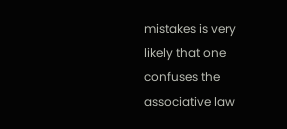mistakes is very likely that one confuses the associative law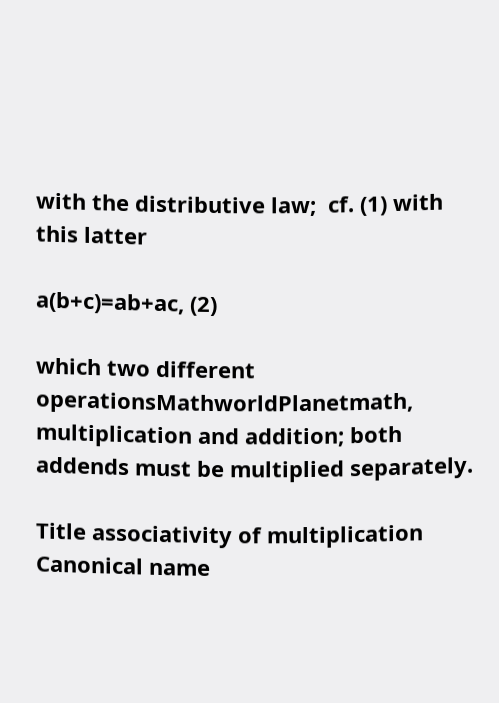with the distributive law;  cf. (1) with this latter

a(b+c)=ab+ac, (2)

which two different operationsMathworldPlanetmath, multiplication and addition; both addends must be multiplied separately.

Title associativity of multiplication
Canonical name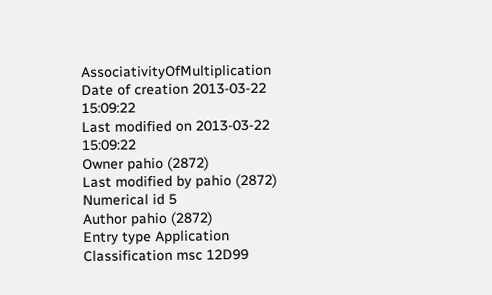AssociativityOfMultiplication
Date of creation 2013-03-22 15:09:22
Last modified on 2013-03-22 15:09:22
Owner pahio (2872)
Last modified by pahio (2872)
Numerical id 5
Author pahio (2872)
Entry type Application
Classification msc 12D99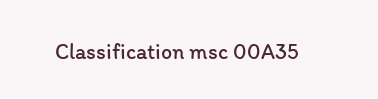Classification msc 00A35